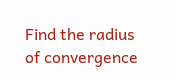Find the radius of convergence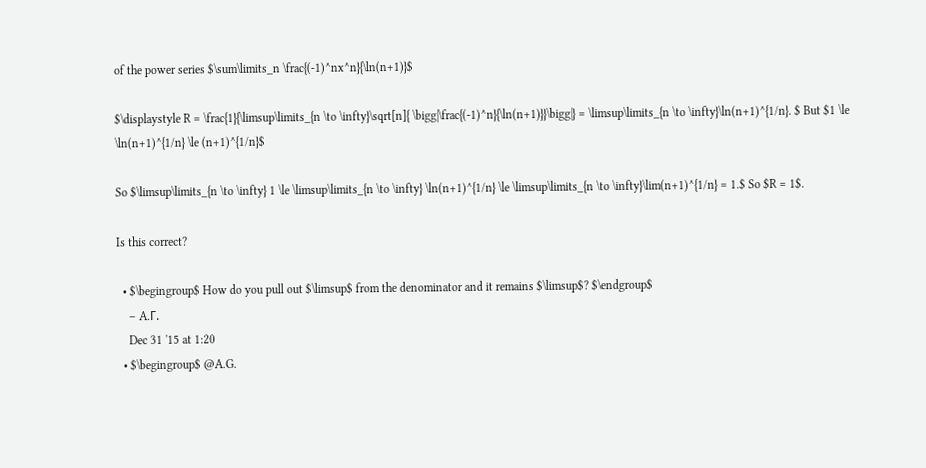of the power series $\sum\limits_n \frac{(-1)^nx^n}{\ln(n+1)}$

$\displaystyle R = \frac{1}{\limsup\limits_{n \to \infty}\sqrt[n]{ \bigg|\frac{(-1)^n}{\ln(n+1)}}\bigg|} = \limsup\limits_{n \to \infty}\ln(n+1)^{1/n}. $ But $1 \le \ln(n+1)^{1/n} \le (n+1)^{1/n}$

So $\limsup\limits_{n \to \infty} 1 \le \limsup\limits_{n \to \infty} \ln(n+1)^{1/n} \le \limsup\limits_{n \to \infty}\lim(n+1)^{1/n} = 1.$ So $R = 1$.

Is this correct?

  • $\begingroup$ How do you pull out $\limsup$ from the denominator and it remains $\limsup$? $\endgroup$
    – A.Γ.
    Dec 31 '15 at 1:20
  • $\begingroup$ @A.G.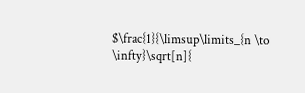$\frac{1}{\limsup\limits_{n \to \infty}\sqrt[n]{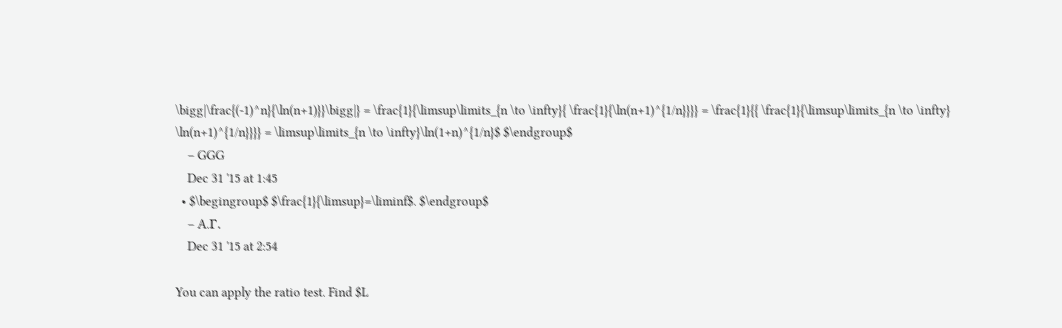\bigg|\frac{(-1)^n}{\ln(n+1)}}\bigg|} = \frac{1}{\limsup\limits_{n \to \infty}{ \frac{1}{\ln(n+1)^{1/n}}}} = \frac{1}{{ \frac{1}{\limsup\limits_{n \to \infty} \ln(n+1)^{1/n}}}} = \limsup\limits_{n \to \infty}\ln(1+n)^{1/n}$ $\endgroup$
    – GGG
    Dec 31 '15 at 1:45
  • $\begingroup$ $\frac{1}{\limsup}=\liminf$. $\endgroup$
    – A.Γ.
    Dec 31 '15 at 2:54

You can apply the ratio test. Find $L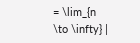= \lim_{n \to \infty} |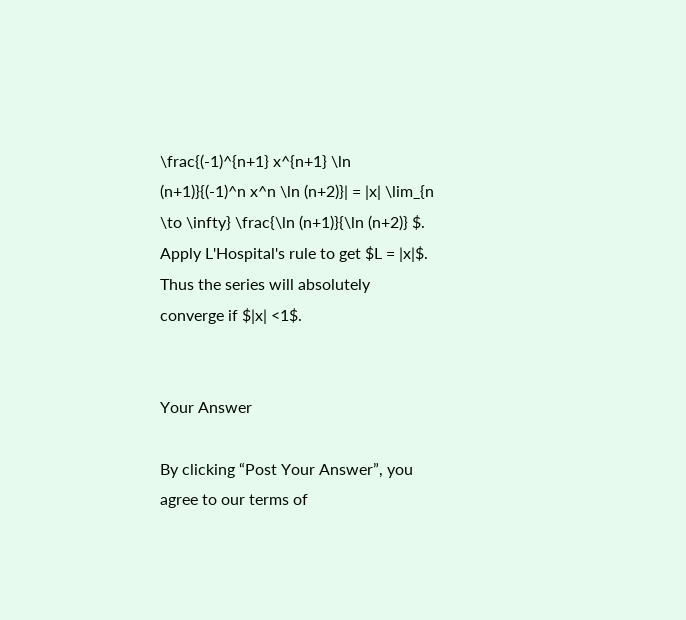\frac{(-1)^{n+1} x^{n+1} \ln (n+1)}{(-1)^n x^n \ln (n+2)}| = |x| \lim_{n \to \infty} \frac{\ln (n+1)}{\ln (n+2)} $. Apply L'Hospital's rule to get $L = |x|$. Thus the series will absolutely converge if $|x| <1$.


Your Answer

By clicking “Post Your Answer”, you agree to our terms of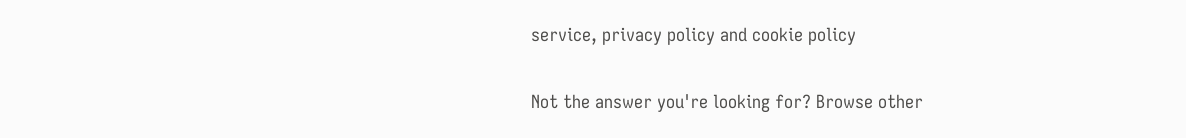service, privacy policy and cookie policy

Not the answer you're looking for? Browse other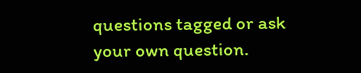questions tagged or ask your own question.